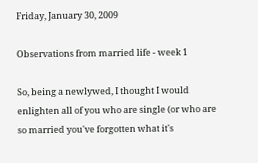Friday, January 30, 2009

Observations from married life - week 1

So, being a newlywed, I thought I would enlighten all of you who are single (or who are so married you've forgotten what it's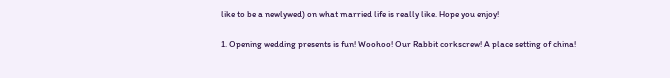like to be a newlywed) on what married life is really like. Hope you enjoy!

1. Opening wedding presents is fun! Woohoo! Our Rabbit corkscrew! A place setting of china!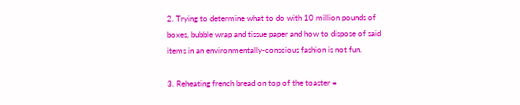2. Trying to determine what to do with 10 million pounds of boxes, bubble wrap and tissue paper and how to dispose of said items in an environmentally-conscious fashion is not fun.

3. Reheating french bread on top of the toaster =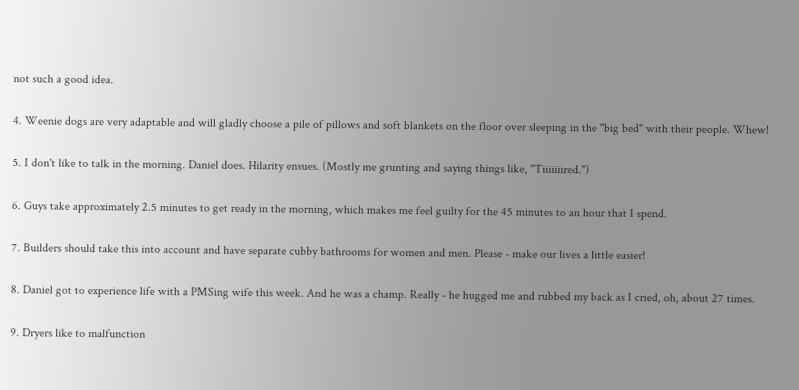not such a good idea.

4. Weenie dogs are very adaptable and will gladly choose a pile of pillows and soft blankets on the floor over sleeping in the "big bed" with their people. Whew!

5. I don't like to talk in the morning. Daniel does. Hilarity ensues. (Mostly me grunting and saying things like, "Tiiiiiiired.")

6. Guys take approximately 2.5 minutes to get ready in the morning, which makes me feel guilty for the 45 minutes to an hour that I spend.

7. Builders should take this into account and have separate cubby bathrooms for women and men. Please - make our lives a little easier!

8. Daniel got to experience life with a PMSing wife this week. And he was a champ. Really - he hugged me and rubbed my back as I cried, oh, about 27 times.

9. Dryers like to malfunction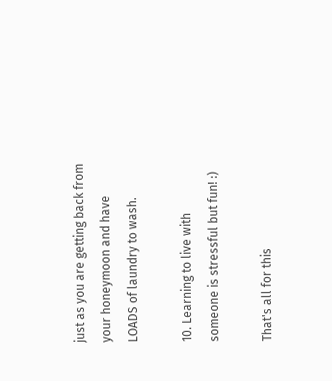just as you are getting back from your honeymoon and have LOADS of laundry to wash.

10. Learning to live with someone is stressful but fun! :)

That's all for this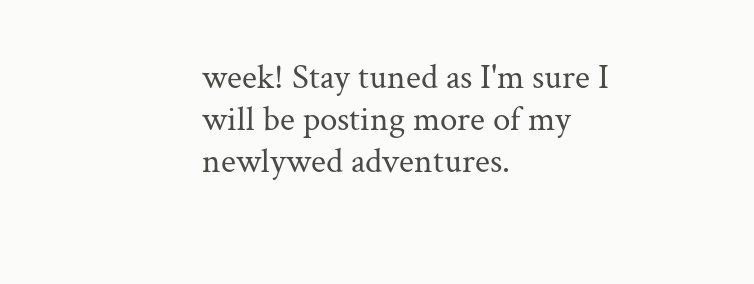week! Stay tuned as I'm sure I will be posting more of my newlywed adventures.